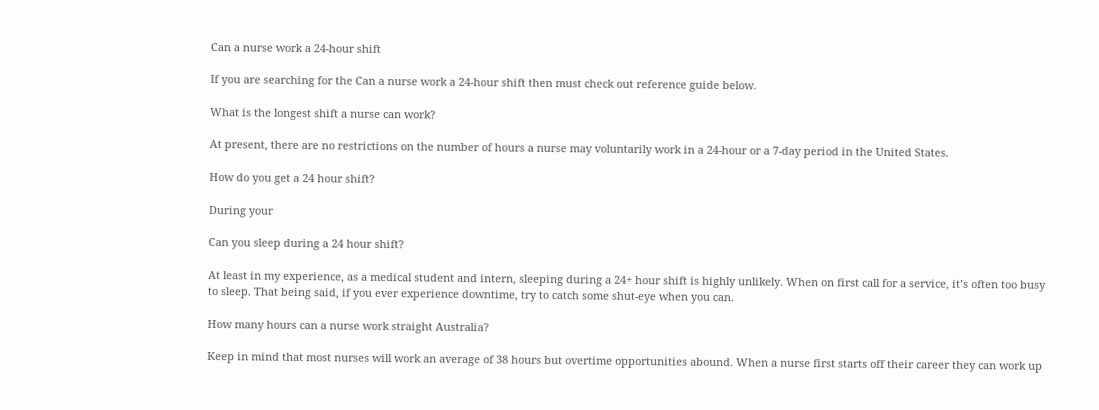Can a nurse work a 24-hour shift

If you are searching for the Can a nurse work a 24-hour shift then must check out reference guide below.

What is the longest shift a nurse can work?

At present, there are no restrictions on the number of hours a nurse may voluntarily work in a 24-hour or a 7-day period in the United States.

How do you get a 24 hour shift?

During your

Can you sleep during a 24 hour shift?

At least in my experience, as a medical student and intern, sleeping during a 24+ hour shift is highly unlikely. When on first call for a service, it’s often too busy to sleep. That being said, if you ever experience downtime, try to catch some shut-eye when you can.

How many hours can a nurse work straight Australia?

Keep in mind that most nurses will work an average of 38 hours but overtime opportunities abound. When a nurse first starts off their career they can work up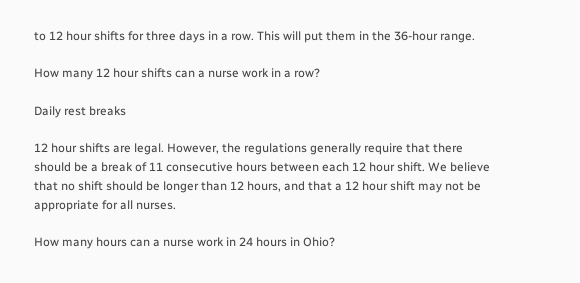to 12 hour shifts for three days in a row. This will put them in the 36-hour range.

How many 12 hour shifts can a nurse work in a row?

Daily rest breaks

12 hour shifts are legal. However, the regulations generally require that there should be a break of 11 consecutive hours between each 12 hour shift. We believe that no shift should be longer than 12 hours, and that a 12 hour shift may not be appropriate for all nurses.

How many hours can a nurse work in 24 hours in Ohio?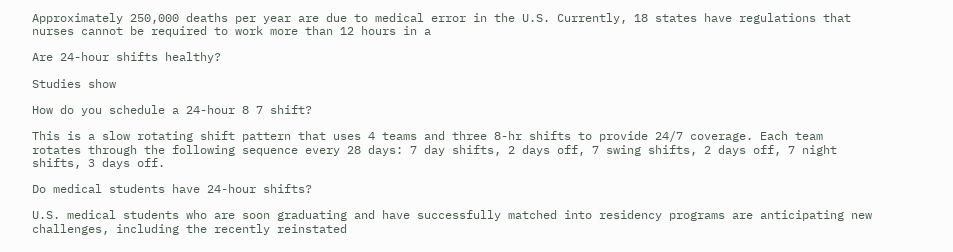Approximately 250,000 deaths per year are due to medical error in the U.S. Currently, 18 states have regulations that nurses cannot be required to work more than 12 hours in a

Are 24-hour shifts healthy?

Studies show

How do you schedule a 24-hour 8 7 shift?

This is a slow rotating shift pattern that uses 4 teams and three 8-hr shifts to provide 24/7 coverage. Each team rotates through the following sequence every 28 days: 7 day shifts, 2 days off, 7 swing shifts, 2 days off, 7 night shifts, 3 days off.

Do medical students have 24-hour shifts?

U.S. medical students who are soon graduating and have successfully matched into residency programs are anticipating new challenges, including the recently reinstated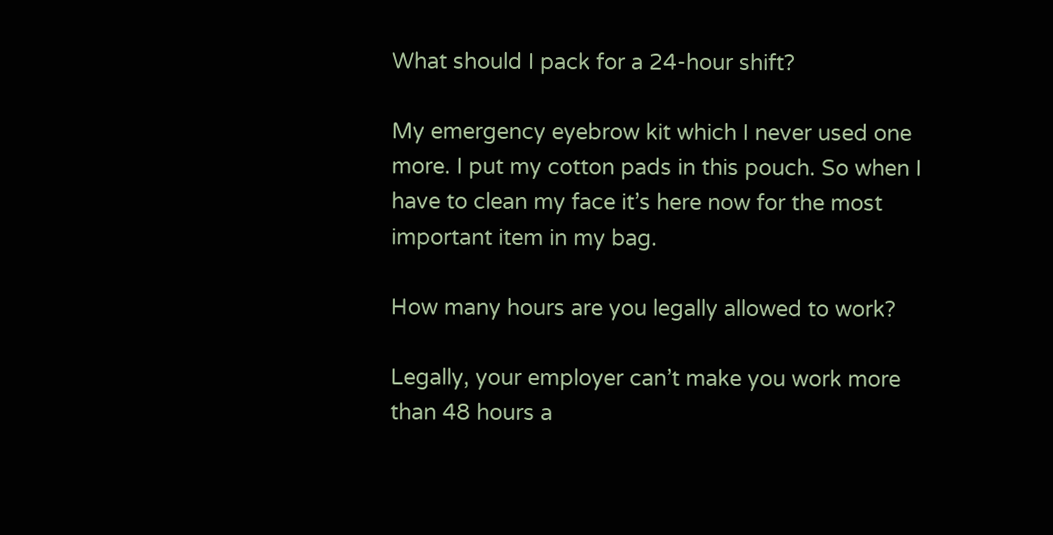What should I pack for a 24-hour shift?

My emergency eyebrow kit which I never used one more. I put my cotton pads in this pouch. So when I have to clean my face it’s here now for the most important item in my bag.

How many hours are you legally allowed to work?

Legally, your employer can’t make you work more than 48 hours a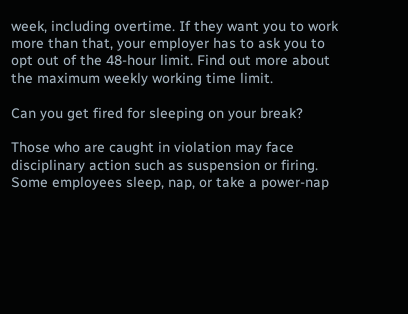week, including overtime. If they want you to work more than that, your employer has to ask you to opt out of the 48-hour limit. Find out more about the maximum weekly working time limit.

Can you get fired for sleeping on your break?

Those who are caught in violation may face disciplinary action such as suspension or firing. Some employees sleep, nap, or take a power-nap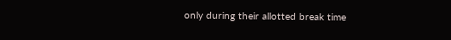only during their allotted break time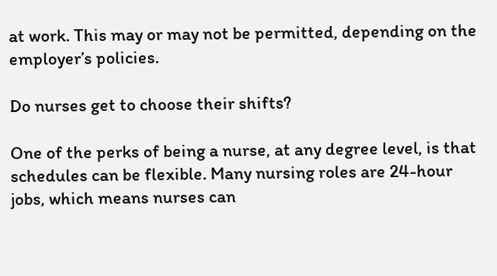at work. This may or may not be permitted, depending on the employer’s policies.

Do nurses get to choose their shifts?

One of the perks of being a nurse, at any degree level, is that schedules can be flexible. Many nursing roles are 24-hour jobs, which means nurses can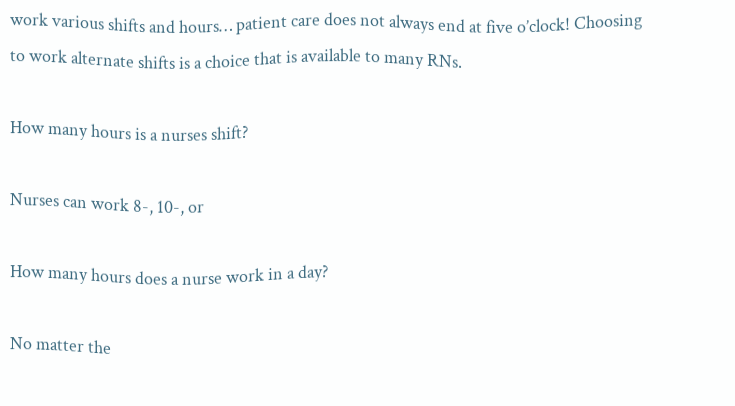work various shifts and hours… patient care does not always end at five o’clock! Choosing to work alternate shifts is a choice that is available to many RNs.

How many hours is a nurses shift?

Nurses can work 8-, 10-, or

How many hours does a nurse work in a day?

No matter the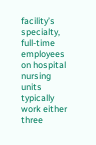facility’s specialty, full-time employees on hospital nursing units typically work either three